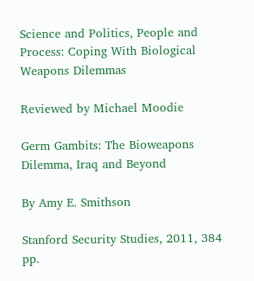Science and Politics, People and Process: Coping With Biological Weapons Dilemmas

Reviewed by Michael Moodie

Germ Gambits: The Bioweapons Dilemma, Iraq and Beyond

By Amy E. Smithson

Stanford Security Studies, 2011, 384 pp.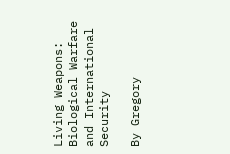Living Weapons: Biological Warfare and International Security

By Gregory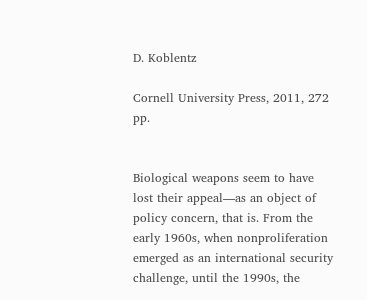D. Koblentz

Cornell University Press, 2011, 272 pp.


Biological weapons seem to have lost their appeal—as an object of policy concern, that is. From the early 1960s, when nonproliferation emerged as an international security challenge, until the 1990s, the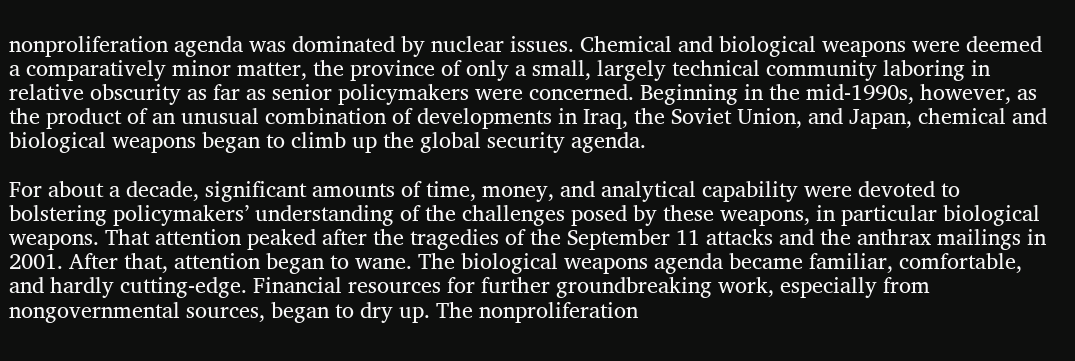nonproliferation agenda was dominated by nuclear issues. Chemical and biological weapons were deemed a comparatively minor matter, the province of only a small, largely technical community laboring in relative obscurity as far as senior policymakers were concerned. Beginning in the mid-1990s, however, as the product of an unusual combination of developments in Iraq, the Soviet Union, and Japan, chemical and biological weapons began to climb up the global security agenda.

For about a decade, significant amounts of time, money, and analytical capability were devoted to bolstering policymakers’ understanding of the challenges posed by these weapons, in particular biological weapons. That attention peaked after the tragedies of the September 11 attacks and the anthrax mailings in 2001. After that, attention began to wane. The biological weapons agenda became familiar, comfortable, and hardly cutting-edge. Financial resources for further groundbreaking work, especially from nongovernmental sources, began to dry up. The nonproliferation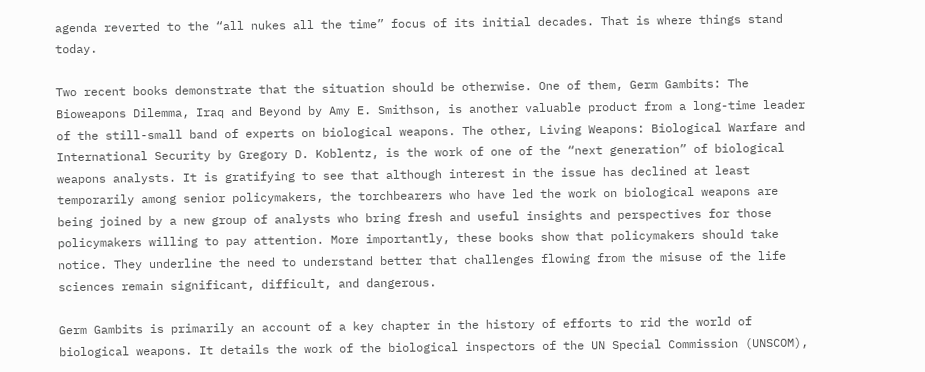agenda reverted to the “all nukes all the time” focus of its initial decades. That is where things stand today.

Two recent books demonstrate that the situation should be otherwise. One of them, Germ Gambits: The Bioweapons Dilemma, Iraq and Beyond by Amy E. Smithson, is another valuable product from a long-time leader of the still-small band of experts on biological weapons. The other, Living Weapons: Biological Warfare and International Security by Gregory D. Koblentz, is the work of one of the “next generation” of biological weapons analysts. It is gratifying to see that although interest in the issue has declined at least temporarily among senior policymakers, the torchbearers who have led the work on biological weapons are being joined by a new group of analysts who bring fresh and useful insights and perspectives for those policymakers willing to pay attention. More importantly, these books show that policymakers should take notice. They underline the need to understand better that challenges flowing from the misuse of the life sciences remain significant, difficult, and dangerous.

Germ Gambits is primarily an account of a key chapter in the history of efforts to rid the world of biological weapons. It details the work of the biological inspectors of the UN Special Commission (UNSCOM),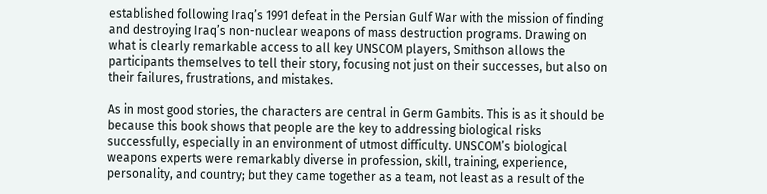established following Iraq’s 1991 defeat in the Persian Gulf War with the mission of finding and destroying Iraq’s non-nuclear weapons of mass destruction programs. Drawing on what is clearly remarkable access to all key UNSCOM players, Smithson allows the participants themselves to tell their story, focusing not just on their successes, but also on their failures, frustrations, and mistakes.

As in most good stories, the characters are central in Germ Gambits. This is as it should be because this book shows that people are the key to addressing biological risks successfully, especially in an environment of utmost difficulty. UNSCOM’s biological weapons experts were remarkably diverse in profession, skill, training, experience, personality, and country; but they came together as a team, not least as a result of the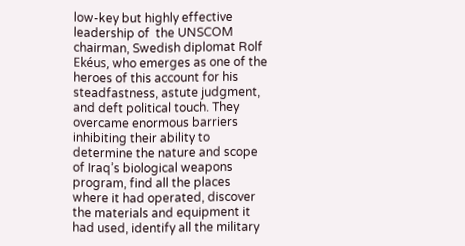low-key but highly effective leadership of  the UNSCOM chairman, Swedish diplomat Rolf Ekéus, who emerges as one of the heroes of this account for his steadfastness, astute judgment, and deft political touch. They overcame enormous barriers inhibiting their ability to determine the nature and scope of Iraq’s biological weapons program, find all the places where it had operated, discover the materials and equipment it had used, identify all the military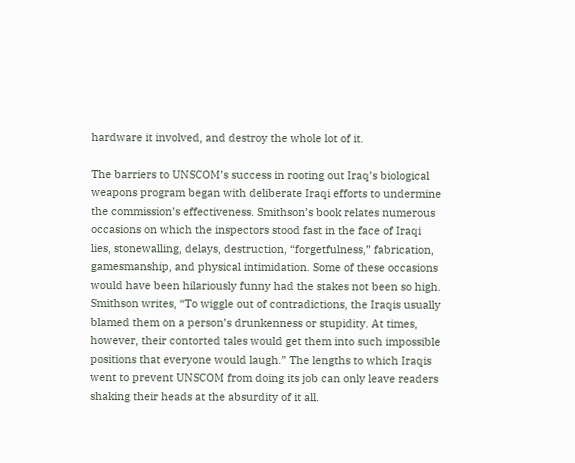hardware it involved, and destroy the whole lot of it.

The barriers to UNSCOM’s success in rooting out Iraq’s biological weapons program began with deliberate Iraqi efforts to undermine the commission’s effectiveness. Smithson’s book relates numerous occasions on which the inspectors stood fast in the face of Iraqi lies, stonewalling, delays, destruction, “forgetfulness,” fabrication, gamesmanship, and physical intimidation. Some of these occasions would have been hilariously funny had the stakes not been so high. Smithson writes, “To wiggle out of contradictions, the Iraqis usually blamed them on a person’s drunkenness or stupidity. At times, however, their contorted tales would get them into such impossible positions that everyone would laugh.” The lengths to which Iraqis went to prevent UNSCOM from doing its job can only leave readers shaking their heads at the absurdity of it all.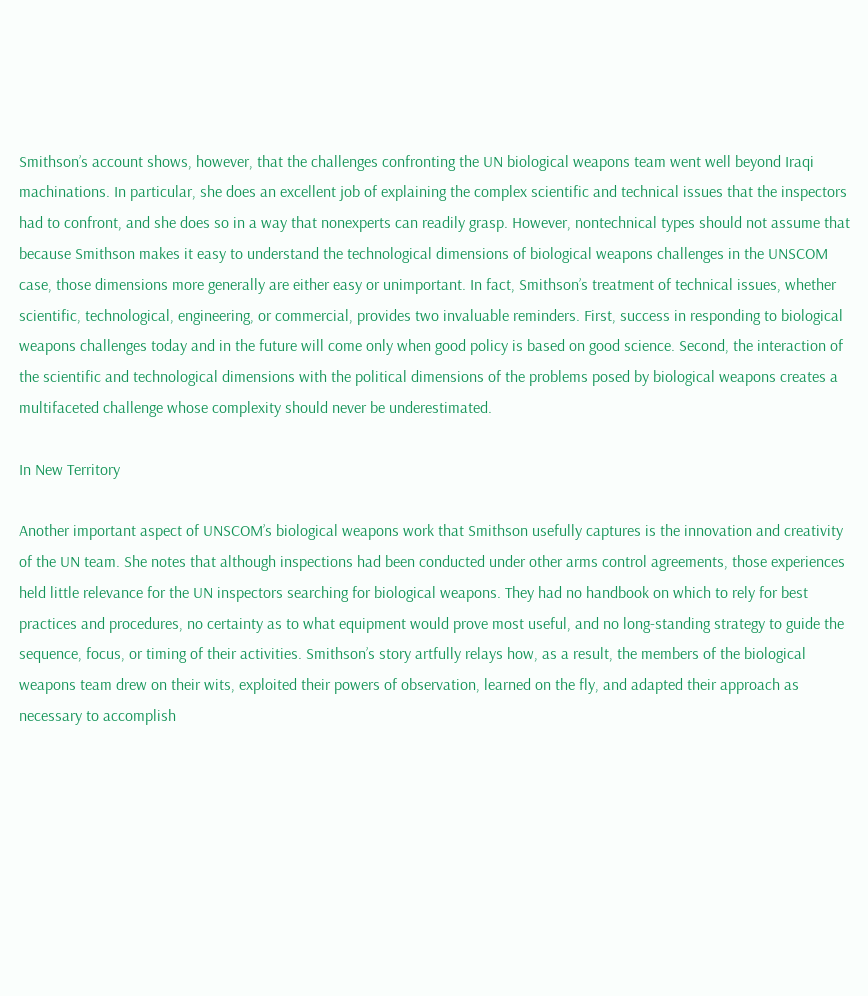Smithson’s account shows, however, that the challenges confronting the UN biological weapons team went well beyond Iraqi machinations. In particular, she does an excellent job of explaining the complex scientific and technical issues that the inspectors had to confront, and she does so in a way that nonexperts can readily grasp. However, nontechnical types should not assume that because Smithson makes it easy to understand the technological dimensions of biological weapons challenges in the UNSCOM case, those dimensions more generally are either easy or unimportant. In fact, Smithson’s treatment of technical issues, whether scientific, technological, engineering, or commercial, provides two invaluable reminders. First, success in responding to biological weapons challenges today and in the future will come only when good policy is based on good science. Second, the interaction of the scientific and technological dimensions with the political dimensions of the problems posed by biological weapons creates a multifaceted challenge whose complexity should never be underestimated.

In New Territory

Another important aspect of UNSCOM’s biological weapons work that Smithson usefully captures is the innovation and creativity of the UN team. She notes that although inspections had been conducted under other arms control agreements, those experiences held little relevance for the UN inspectors searching for biological weapons. They had no handbook on which to rely for best practices and procedures, no certainty as to what equipment would prove most useful, and no long-standing strategy to guide the sequence, focus, or timing of their activities. Smithson’s story artfully relays how, as a result, the members of the biological weapons team drew on their wits, exploited their powers of observation, learned on the fly, and adapted their approach as necessary to accomplish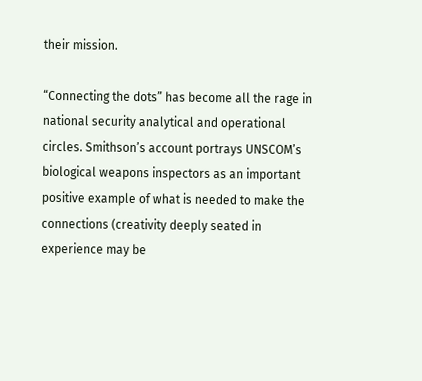their mission.

“Connecting the dots” has become all the rage in national security analytical and operational circles. Smithson’s account portrays UNSCOM’s biological weapons inspectors as an important positive example of what is needed to make the connections (creativity deeply seated in experience may be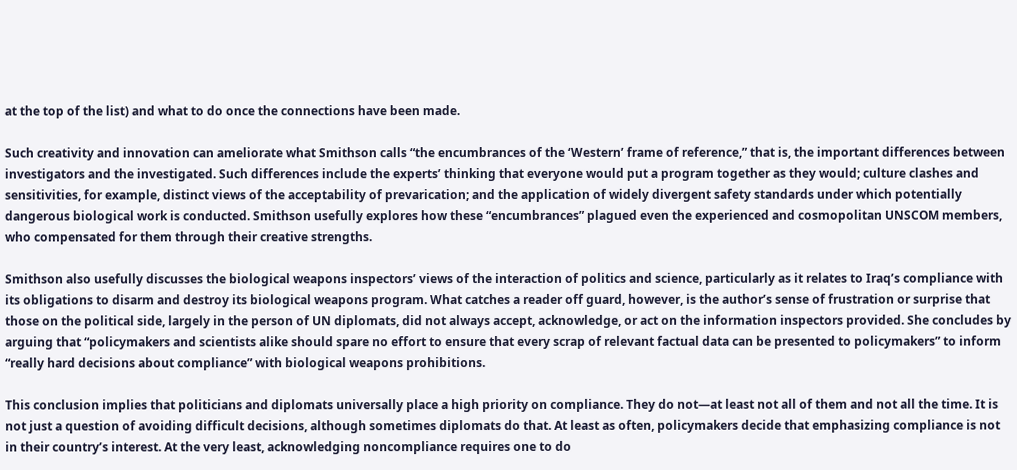at the top of the list) and what to do once the connections have been made.

Such creativity and innovation can ameliorate what Smithson calls “the encumbrances of the ‘Western’ frame of reference,” that is, the important differences between investigators and the investigated. Such differences include the experts’ thinking that everyone would put a program together as they would; culture clashes and sensitivities, for example, distinct views of the acceptability of prevarication; and the application of widely divergent safety standards under which potentially dangerous biological work is conducted. Smithson usefully explores how these “encumbrances” plagued even the experienced and cosmopolitan UNSCOM members, who compensated for them through their creative strengths.

Smithson also usefully discusses the biological weapons inspectors’ views of the interaction of politics and science, particularly as it relates to Iraq’s compliance with its obligations to disarm and destroy its biological weapons program. What catches a reader off guard, however, is the author’s sense of frustration or surprise that those on the political side, largely in the person of UN diplomats, did not always accept, acknowledge, or act on the information inspectors provided. She concludes by arguing that “policymakers and scientists alike should spare no effort to ensure that every scrap of relevant factual data can be presented to policymakers” to inform “really hard decisions about compliance” with biological weapons prohibitions.

This conclusion implies that politicians and diplomats universally place a high priority on compliance. They do not—at least not all of them and not all the time. It is not just a question of avoiding difficult decisions, although sometimes diplomats do that. At least as often, policymakers decide that emphasizing compliance is not in their country’s interest. At the very least, acknowledging noncompliance requires one to do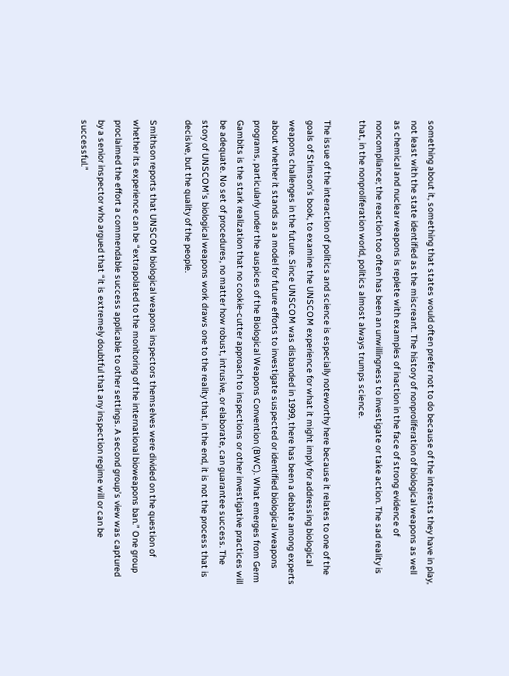something about it, something that states would often prefer not to do because of the interests they have in play, not least with the state identified as the miscreant. The history of nonproliferation of biological weapons as well as chemical and nuclear weapons is replete with examples of inaction in the face of strong evidence of noncompliance; the reaction too often has been an unwillingness to investigate or take action. The sad reality is that, in the nonproliferation world, politics almost always trumps science.

The issue of the interaction of politics and science is especially noteworthy here because it relates to one of the goals of Stimson’s book, to examine the UNSCOM experience for what it might imply for addressing biological weapons challenges in the future. Since UNSCOM was disbanded in 1999, there has been a debate among experts about whether it stands as a model for future efforts to investigate suspected or identified biological weapons programs, particularly under the auspices of the Biological Weapons Convention (BWC). What emerges from Germ Gambits is the stark realization that no cookie-cutter approach to inspections or other investigative practices will be adequate. No set of procedures, no matter how robust, intrusive, or elaborate, can guarantee success. The story of UNSCOM’s biological weapons work draws one to the reality that, in the end, it is not the process that is decisive, but the quality of the people.

Smithson reports that UNSCOM biological weapons inspectors themselves were divided on the question of whether its experience can be “extrapolated to the monitoring of the international bioweapons ban.” One group proclaimed the effort a commendable success applicable to other settings. A second group’s view was captured by a senior inspector who argued that “it is extremely doubtful that any inspection regime will or can be successful.”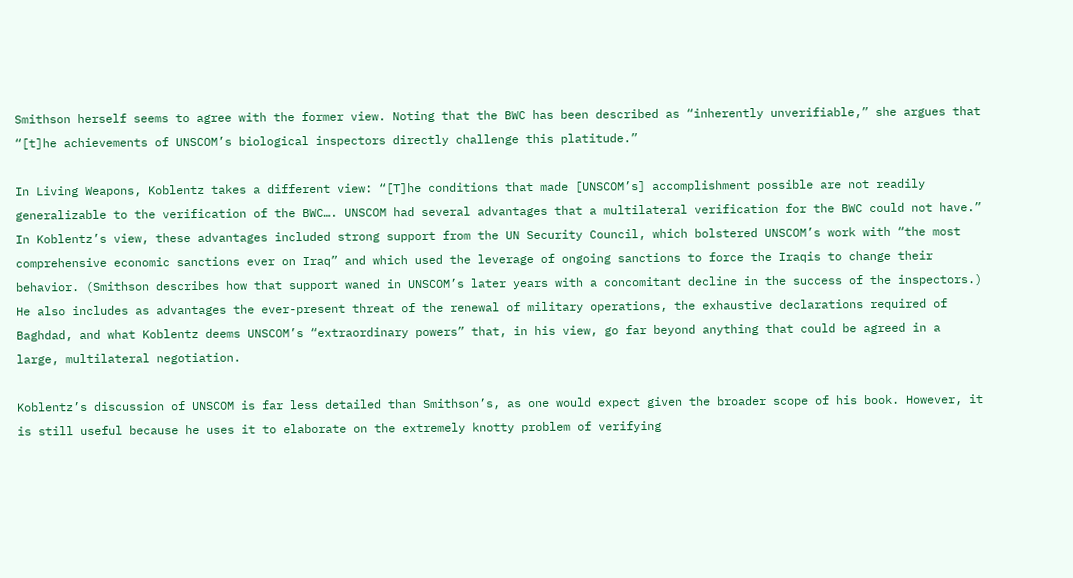Smithson herself seems to agree with the former view. Noting that the BWC has been described as “inherently unverifiable,” she argues that “[t]he achievements of UNSCOM’s biological inspectors directly challenge this platitude.”

In Living Weapons, Koblentz takes a different view: “[T]he conditions that made [UNSCOM’s] accomplishment possible are not readily generalizable to the verification of the BWC…. UNSCOM had several advantages that a multilateral verification for the BWC could not have.” In Koblentz’s view, these advantages included strong support from the UN Security Council, which bolstered UNSCOM’s work with “the most comprehensive economic sanctions ever on Iraq” and which used the leverage of ongoing sanctions to force the Iraqis to change their behavior. (Smithson describes how that support waned in UNSCOM’s later years with a concomitant decline in the success of the inspectors.) He also includes as advantages the ever-present threat of the renewal of military operations, the exhaustive declarations required of Baghdad, and what Koblentz deems UNSCOM’s “extraordinary powers” that, in his view, go far beyond anything that could be agreed in a large, multilateral negotiation.

Koblentz’s discussion of UNSCOM is far less detailed than Smithson’s, as one would expect given the broader scope of his book. However, it is still useful because he uses it to elaborate on the extremely knotty problem of verifying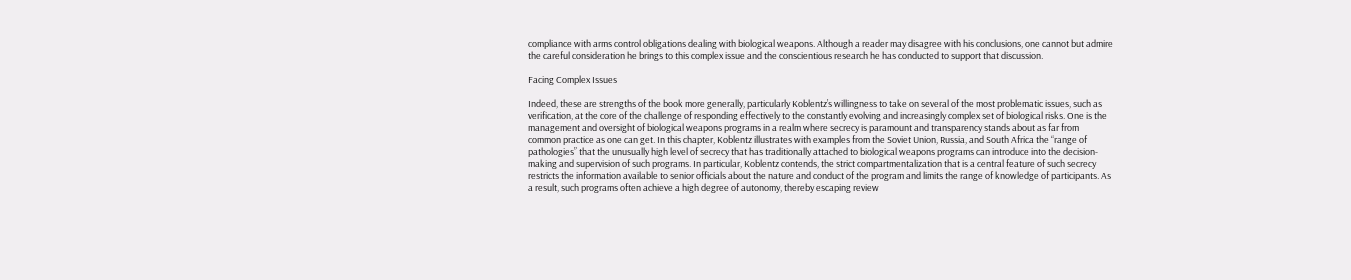compliance with arms control obligations dealing with biological weapons. Although a reader may disagree with his conclusions, one cannot but admire the careful consideration he brings to this complex issue and the conscientious research he has conducted to support that discussion.

Facing Complex Issues

Indeed, these are strengths of the book more generally, particularly Koblentz’s willingness to take on several of the most problematic issues, such as verification, at the core of the challenge of responding effectively to the constantly evolving and increasingly complex set of biological risks. One is the management and oversight of biological weapons programs in a realm where secrecy is paramount and transparency stands about as far from common practice as one can get. In this chapter, Koblentz illustrates with examples from the Soviet Union, Russia, and South Africa the “range of pathologies” that the unusually high level of secrecy that has traditionally attached to biological weapons programs can introduce into the decision-making and supervision of such programs. In particular, Koblentz contends, the strict compartmentalization that is a central feature of such secrecy restricts the information available to senior officials about the nature and conduct of the program and limits the range of knowledge of participants. As a result, such programs often achieve a high degree of autonomy, thereby escaping review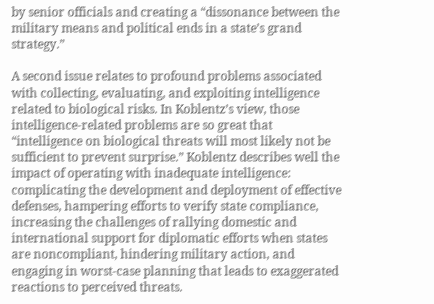by senior officials and creating a “dissonance between the military means and political ends in a state’s grand strategy.”

A second issue relates to profound problems associated with collecting, evaluating, and exploiting intelligence related to biological risks. In Koblentz’s view, those intelligence-related problems are so great that “intelligence on biological threats will most likely not be sufficient to prevent surprise.” Koblentz describes well the impact of operating with inadequate intelligence: complicating the development and deployment of effective defenses, hampering efforts to verify state compliance, increasing the challenges of rallying domestic and international support for diplomatic efforts when states are noncompliant, hindering military action, and engaging in worst-case planning that leads to exaggerated reactions to perceived threats.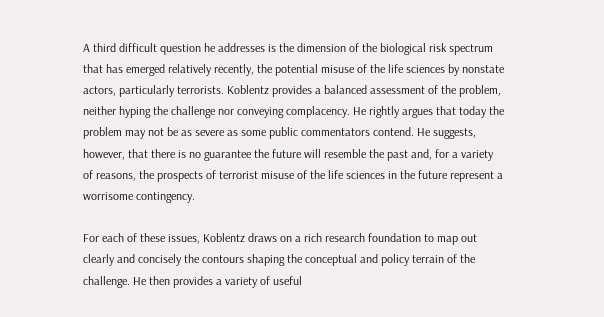A third difficult question he addresses is the dimension of the biological risk spectrum that has emerged relatively recently, the potential misuse of the life sciences by nonstate actors, particularly terrorists. Koblentz provides a balanced assessment of the problem, neither hyping the challenge nor conveying complacency. He rightly argues that today the problem may not be as severe as some public commentators contend. He suggests, however, that there is no guarantee the future will resemble the past and, for a variety of reasons, the prospects of terrorist misuse of the life sciences in the future represent a worrisome contingency.

For each of these issues, Koblentz draws on a rich research foundation to map out clearly and concisely the contours shaping the conceptual and policy terrain of the challenge. He then provides a variety of useful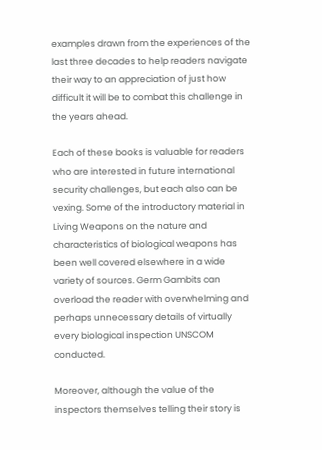examples drawn from the experiences of the last three decades to help readers navigate their way to an appreciation of just how difficult it will be to combat this challenge in the years ahead.

Each of these books is valuable for readers who are interested in future international security challenges, but each also can be vexing. Some of the introductory material in Living Weapons on the nature and characteristics of biological weapons has been well covered elsewhere in a wide variety of sources. Germ Gambits can overload the reader with overwhelming and perhaps unnecessary details of virtually every biological inspection UNSCOM conducted.

Moreover, although the value of the inspectors themselves telling their story is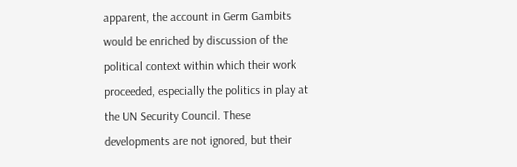apparent, the account in Germ Gambits would be enriched by discussion of the political context within which their work proceeded, especially the politics in play at the UN Security Council. These developments are not ignored, but their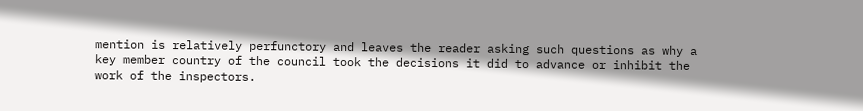mention is relatively perfunctory and leaves the reader asking such questions as why a key member country of the council took the decisions it did to advance or inhibit the work of the inspectors.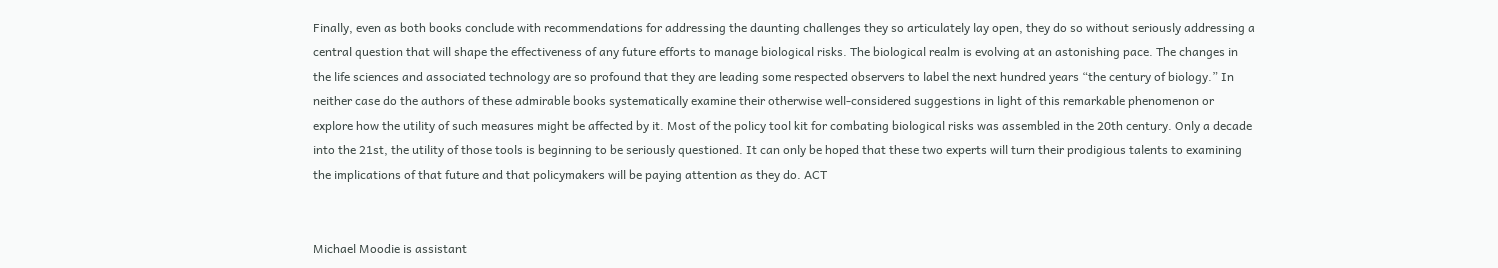Finally, even as both books conclude with recommendations for addressing the daunting challenges they so articulately lay open, they do so without seriously addressing a central question that will shape the effectiveness of any future efforts to manage biological risks. The biological realm is evolving at an astonishing pace. The changes in the life sciences and associated technology are so profound that they are leading some respected observers to label the next hundred years “the century of biology.” In neither case do the authors of these admirable books systematically examine their otherwise well-considered suggestions in light of this remarkable phenomenon or explore how the utility of such measures might be affected by it. Most of the policy tool kit for combating biological risks was assembled in the 20th century. Only a decade into the 21st, the utility of those tools is beginning to be seriously questioned. It can only be hoped that these two experts will turn their prodigious talents to examining the implications of that future and that policymakers will be paying attention as they do. ACT


Michael Moodie is assistant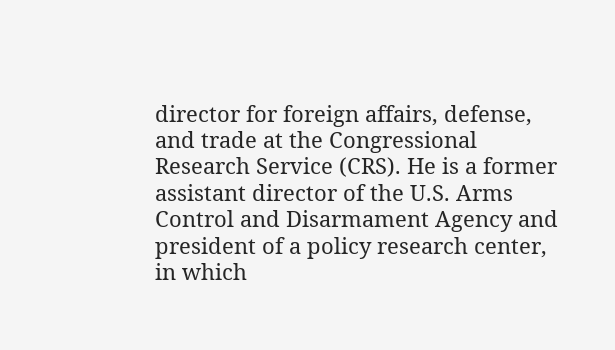director for foreign affairs, defense, and trade at the Congressional Research Service (CRS). He is a former assistant director of the U.S. Arms Control and Disarmament Agency and president of a policy research center, in which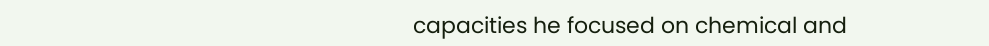capacities he focused on chemical and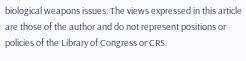biological weapons issues. The views expressed in this article are those of the author and do not represent positions or policies of the Library of Congress or CRS.